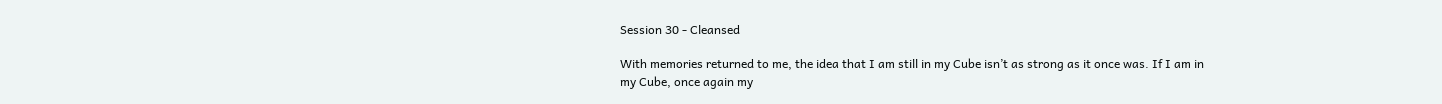Session 30 - Cleansed

With memories returned to me, the idea that I am still in my Cube isn’t as strong as it once was. If I am in my Cube, once again my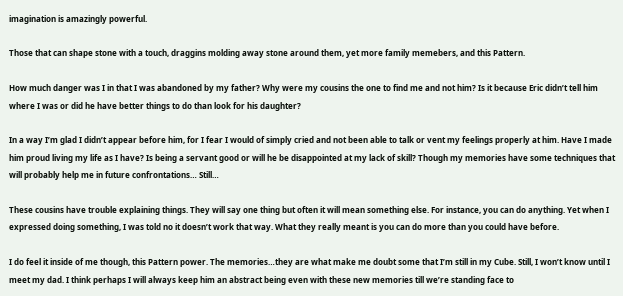imagination is amazingly powerful.

Those that can shape stone with a touch, draggins molding away stone around them, yet more family memebers, and this Pattern.

How much danger was I in that I was abandoned by my father? Why were my cousins the one to find me and not him? Is it because Eric didn’t tell him where I was or did he have better things to do than look for his daughter?

In a way I’m glad I didn’t appear before him, for I fear I would of simply cried and not been able to talk or vent my feelings properly at him. Have I made him proud living my life as I have? Is being a servant good or will he be disappointed at my lack of skill? Though my memories have some techniques that will probably help me in future confrontations… Still…

These cousins have trouble explaining things. They will say one thing but often it will mean something else. For instance, you can do anything. Yet when I expressed doing something, I was told no it doesn’t work that way. What they really meant is you can do more than you could have before.

I do feel it inside of me though, this Pattern power. The memories…they are what make me doubt some that I’m still in my Cube. Still, I won’t know until I meet my dad. I think perhaps I will always keep him an abstract being even with these new memories till we’re standing face to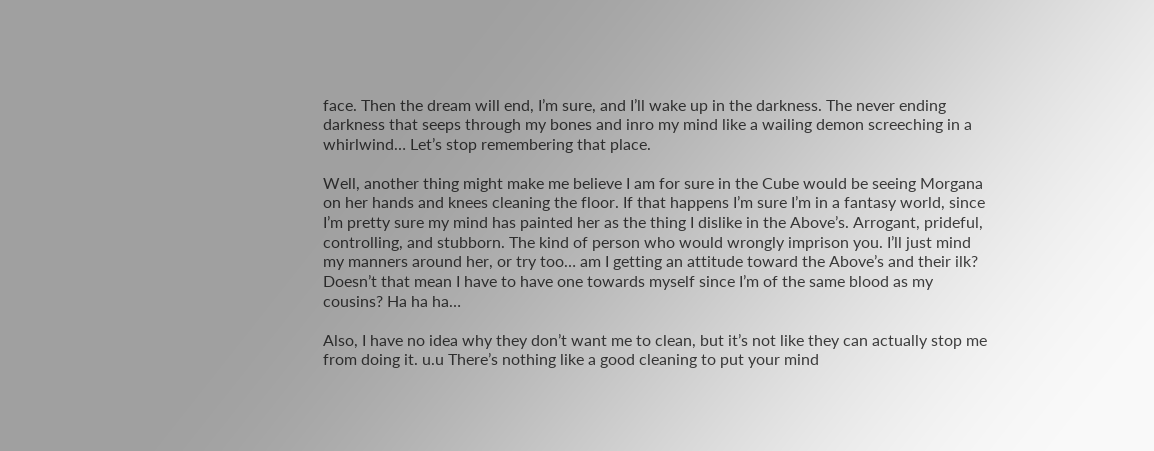face. Then the dream will end, I’m sure, and I’ll wake up in the darkness. The never ending darkness that seeps through my bones and inro my mind like a wailing demon screeching in a whirlwind… Let’s stop remembering that place.

Well, another thing might make me believe I am for sure in the Cube would be seeing Morgana on her hands and knees cleaning the floor. If that happens I’m sure I’m in a fantasy world, since I’m pretty sure my mind has painted her as the thing I dislike in the Above’s. Arrogant, prideful, controlling, and stubborn. The kind of person who would wrongly imprison you. I’ll just mind my manners around her, or try too… am I getting an attitude toward the Above’s and their ilk? Doesn’t that mean I have to have one towards myself since I’m of the same blood as my cousins? Ha ha ha…

Also, I have no idea why they don’t want me to clean, but it’s not like they can actually stop me from doing it. u.u There’s nothing like a good cleaning to put your mind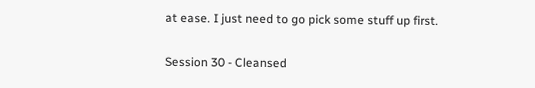at ease. I just need to go pick some stuff up first.

Session 30 - Cleansed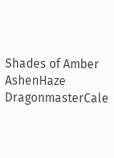Shades of Amber AshenHaze DragonmasterCale